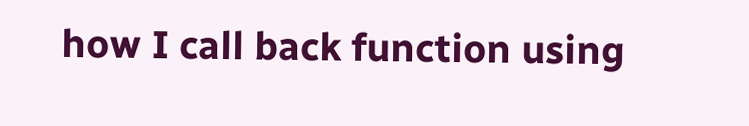how I call back function using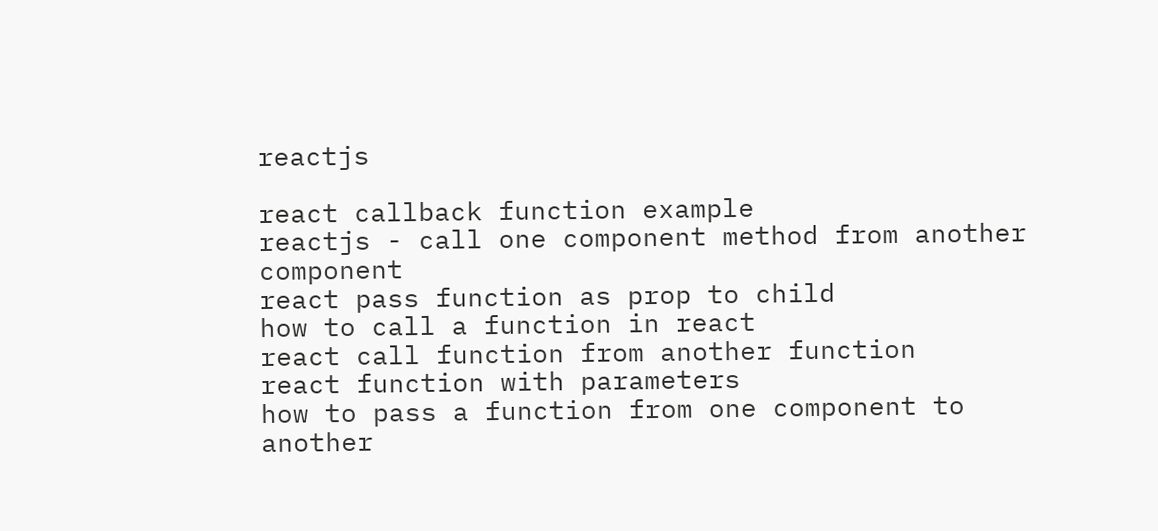reactjs

react callback function example
reactjs - call one component method from another component
react pass function as prop to child
how to call a function in react
react call function from another function
react function with parameters
how to pass a function from one component to another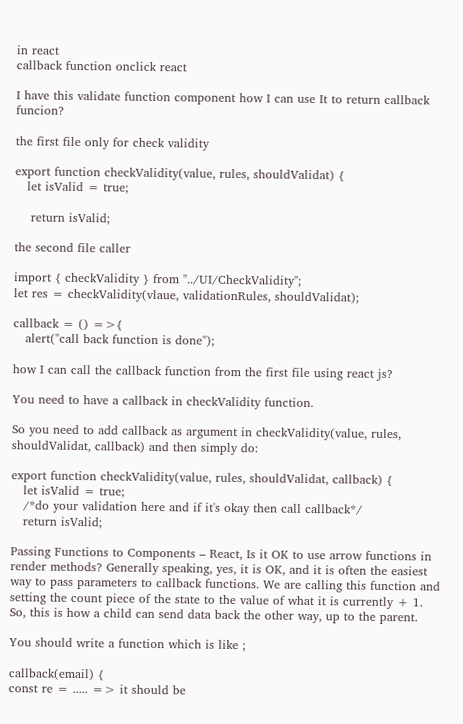in react
callback function onclick react

I have this validate function component how I can use It to return callback funcion?

the first file only for check validity

export function checkValidity(value, rules, shouldValidat) {
   let isValid = true;

    return isValid;

the second file caller

import { checkValidity } from "../UI/CheckValidity";
let res = checkValidity(vlaue, validationRules, shouldValidat);

callback = () =>{
   alert("call back function is done");

how I can call the callback function from the first file using react js?

You need to have a callback in checkValidity function.

So you need to add callback as argument in checkValidity(value, rules, shouldValidat, callback) and then simply do:

export function checkValidity(value, rules, shouldValidat, callback) {
   let isValid = true;
   /*do your validation here and if it's okay then call callback*/
   return isValid;

Passing Functions to Components – React, Is it OK to use arrow functions in render methods? Generally speaking, yes, it is OK, and it is often the easiest way to pass parameters to callback functions. We are calling this function and setting the count piece of the state to the value of what it is currently + 1. So, this is how a child can send data back the other way, up to the parent.

You should write a function which is like ;

callback(email) {
const re = ..... => it should be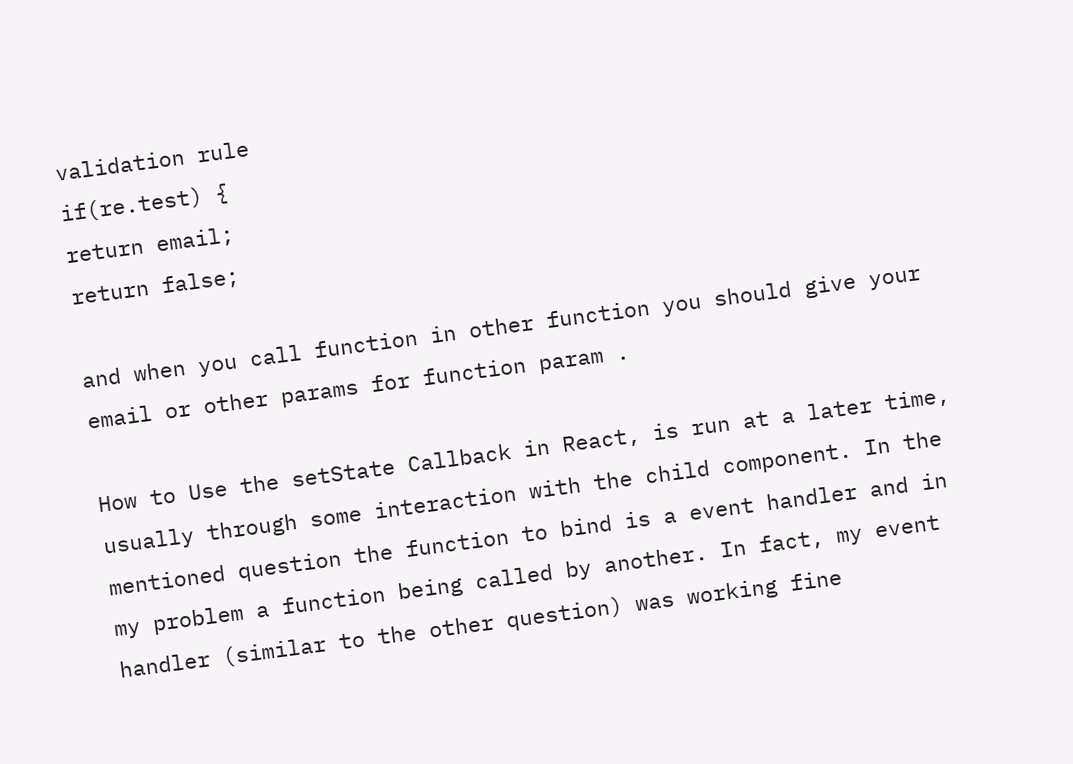validation rule
if(re.test) {
return email;
return false;

and when you call function in other function you should give your email or other params for function param .

How to Use the setState Callback in React, is run at a later time, usually through some interaction with the child component. In the mentioned question the function to bind is a event handler and in my problem a function being called by another. In fact, my event handler (similar to the other question) was working fine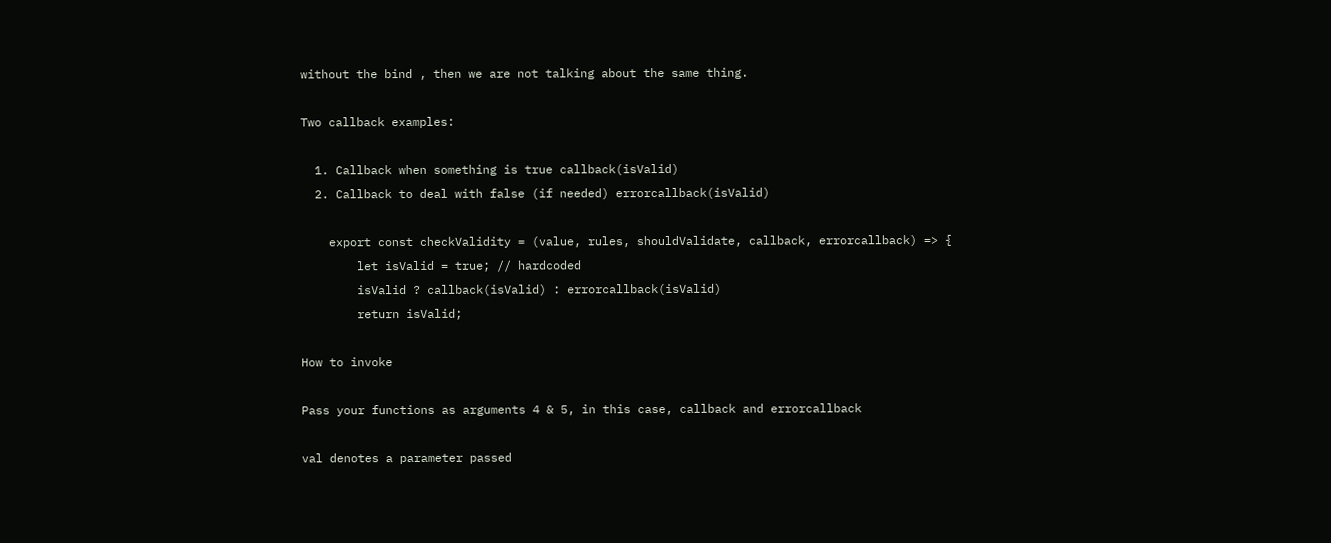without the bind , then we are not talking about the same thing.

Two callback examples:

  1. Callback when something is true callback(isValid)
  2. Callback to deal with false (if needed) errorcallback(isValid)

    export const checkValidity = (value, rules, shouldValidate, callback, errorcallback) => {
        let isValid = true; // hardcoded
        isValid ? callback(isValid) : errorcallback(isValid)
        return isValid;

How to invoke

Pass your functions as arguments 4 & 5, in this case, callback and errorcallback

val denotes a parameter passed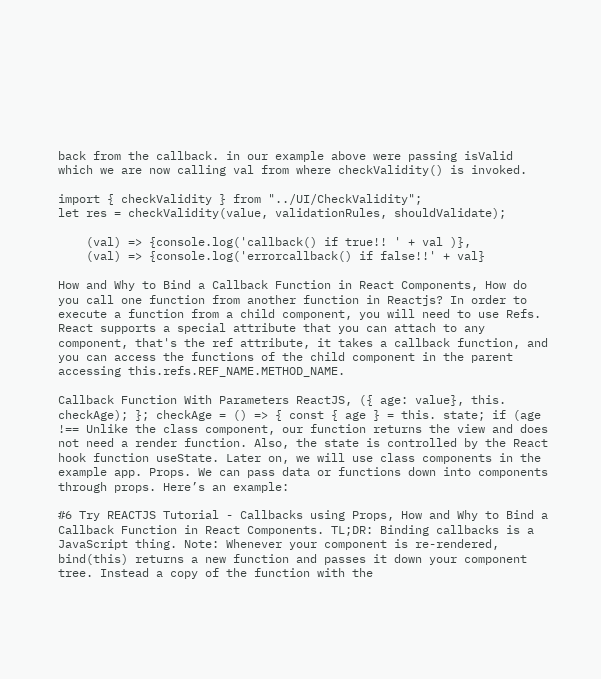back from the callback. in our example above were passing isValid which we are now calling val from where checkValidity() is invoked.

import { checkValidity } from "../UI/CheckValidity";
let res = checkValidity(value, validationRules, shouldValidate);

    (val) => {console.log('callback() if true!! ' + val )},
    (val) => {console.log('errorcallback() if false!!' + val}

How and Why to Bind a Callback Function in React Components, How do you call one function from another function in Reactjs? In order to execute a function from a child component, you will need to use Refs. React supports a special attribute that you can attach to any component, that's the ref attribute, it takes a callback function, and you can access the functions of the child component in the parent accessing this.refs.REF_NAME.METHOD_NAME.

Callback Function With Parameters ReactJS, ({ age: value}, this. checkAge); }; checkAge = () => { const { age } = this. state; if (age !== Unlike the class component, our function returns the view and does not need a render function. Also, the state is controlled by the React hook function useState. Later on, we will use class components in the example app. Props. We can pass data or functions down into components through props. Here’s an example:

#6 Try REACTJS Tutorial - Callbacks using Props, How and Why to Bind a Callback Function in React Components. TL;DR: Binding callbacks is a JavaScript thing. Note: Whenever your component is re-rendered, bind(this) returns a new function and passes it down your component tree. Instead a copy of the function with the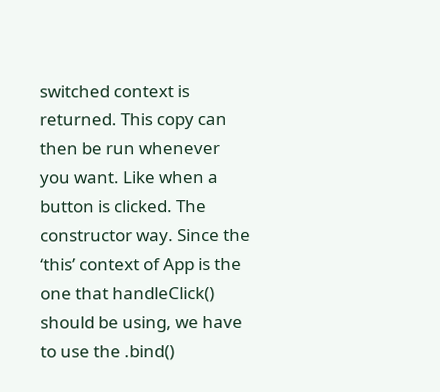switched context is returned. This copy can then be run whenever you want. Like when a button is clicked. The constructor way. Since the ‘this’ context of App is the one that handleClick() should be using, we have to use the .bind()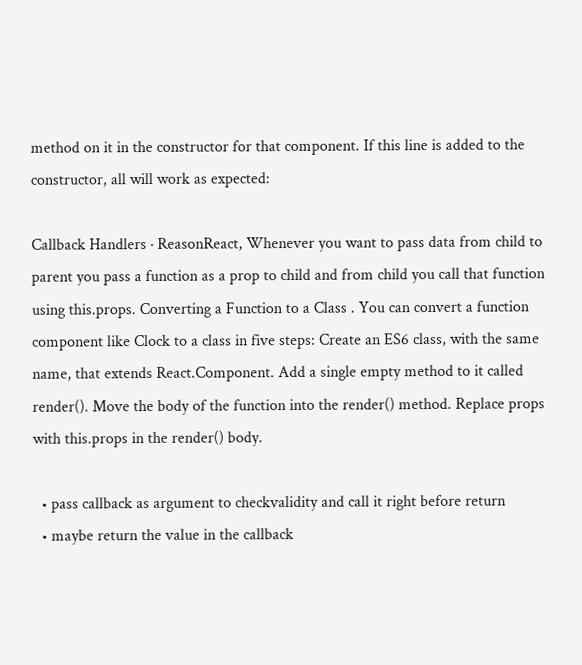method on it in the constructor for that component. If this line is added to the constructor, all will work as expected:

Callback Handlers · ReasonReact, Whenever you want to pass data from child to parent you pass a function as a prop to child and from child you call that function using this.props. Converting a Function to a Class . You can convert a function component like Clock to a class in five steps: Create an ES6 class, with the same name, that extends React.Component. Add a single empty method to it called render(). Move the body of the function into the render() method. Replace props with this.props in the render() body.

  • pass callback as argument to checkvalidity and call it right before return
  • maybe return the value in the callback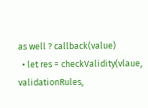as well ? callback(value)
  • let res = checkValidity(vlaue, validationRules,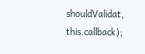shouldValidat, this.callback);